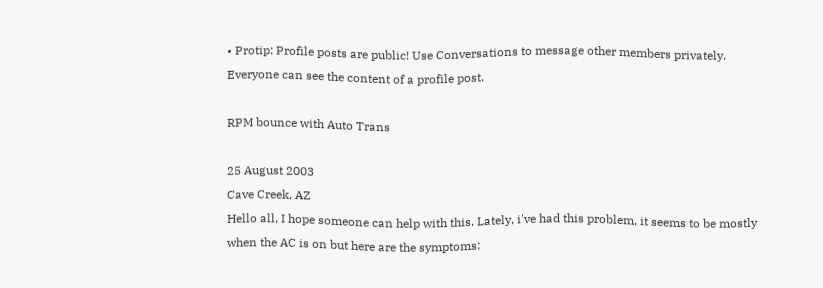• Protip: Profile posts are public! Use Conversations to message other members privately. Everyone can see the content of a profile post.

RPM bounce with Auto Trans

25 August 2003
Cave Creek, AZ
Hello all, I hope someone can help with this. Lately, i've had this problem, it seems to be mostly when the AC is on but here are the symptoms: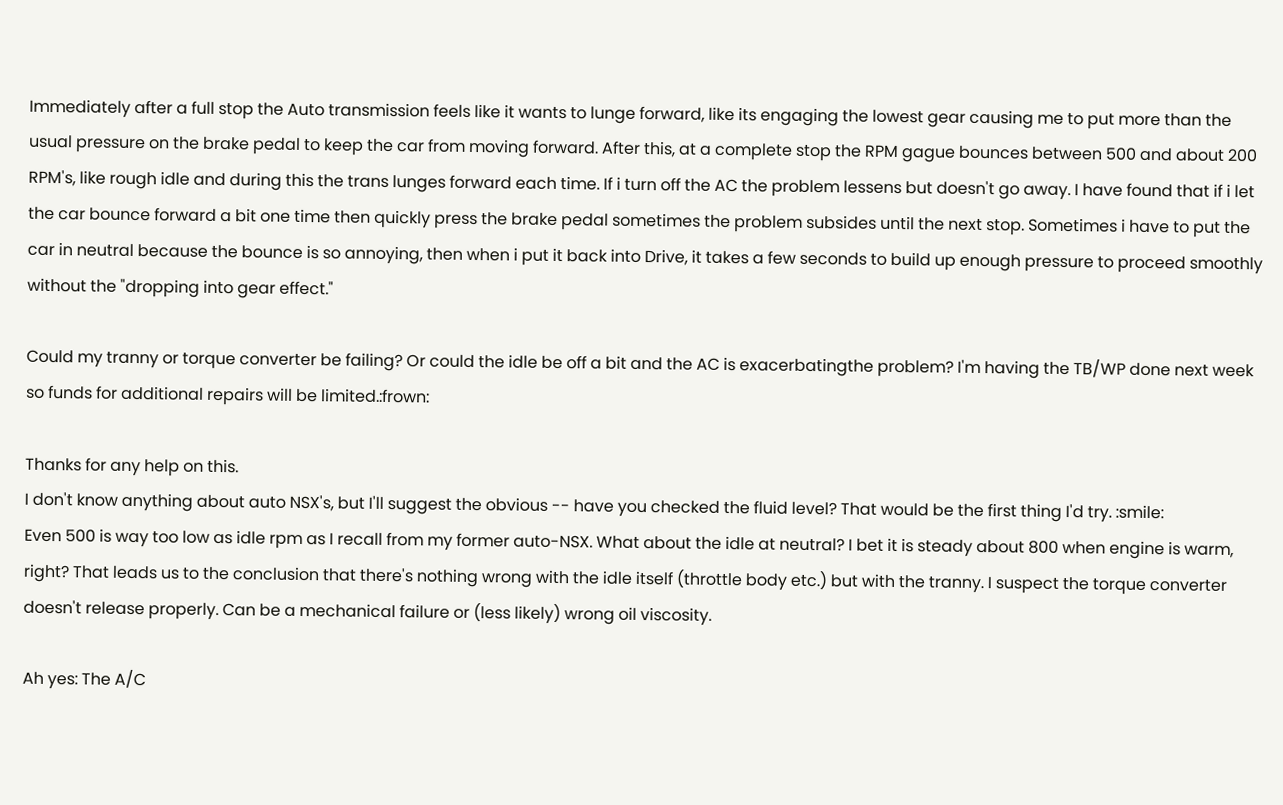Immediately after a full stop the Auto transmission feels like it wants to lunge forward, like its engaging the lowest gear causing me to put more than the usual pressure on the brake pedal to keep the car from moving forward. After this, at a complete stop the RPM gague bounces between 500 and about 200 RPM's, like rough idle and during this the trans lunges forward each time. If i turn off the AC the problem lessens but doesn't go away. I have found that if i let the car bounce forward a bit one time then quickly press the brake pedal sometimes the problem subsides until the next stop. Sometimes i have to put the car in neutral because the bounce is so annoying, then when i put it back into Drive, it takes a few seconds to build up enough pressure to proceed smoothly without the "dropping into gear effect."

Could my tranny or torque converter be failing? Or could the idle be off a bit and the AC is exacerbatingthe problem? I'm having the TB/WP done next week so funds for additional repairs will be limited.:frown:

Thanks for any help on this.
I don't know anything about auto NSX's, but I'll suggest the obvious -- have you checked the fluid level? That would be the first thing I'd try. :smile:
Even 500 is way too low as idle rpm as I recall from my former auto-NSX. What about the idle at neutral? I bet it is steady about 800 when engine is warm, right? That leads us to the conclusion that there's nothing wrong with the idle itself (throttle body etc.) but with the tranny. I suspect the torque converter doesn't release properly. Can be a mechanical failure or (less likely) wrong oil viscosity.

Ah yes: The A/C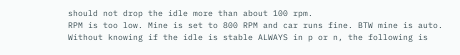should not drop the idle more than about 100 rpm.
RPM is too low. Mine is set to 800 RPM and car runs fine. BTW mine is auto.
Without knowing if the idle is stable ALWAYS in p or n, the following is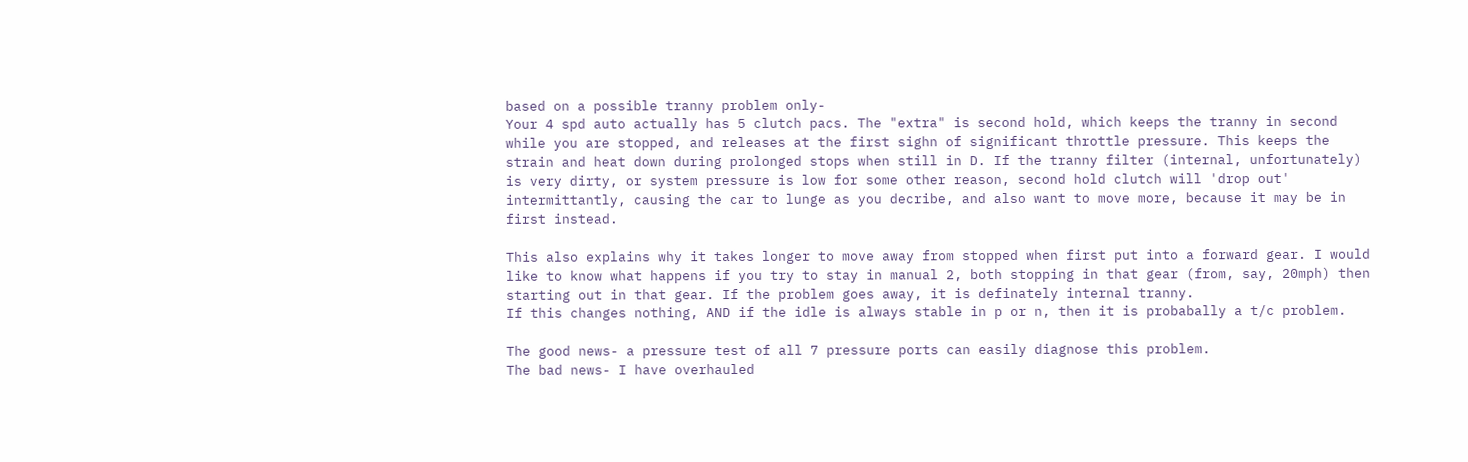based on a possible tranny problem only-
Your 4 spd auto actually has 5 clutch pacs. The "extra" is second hold, which keeps the tranny in second while you are stopped, and releases at the first sighn of significant throttle pressure. This keeps the strain and heat down during prolonged stops when still in D. If the tranny filter (internal, unfortunately) is very dirty, or system pressure is low for some other reason, second hold clutch will 'drop out' intermittantly, causing the car to lunge as you decribe, and also want to move more, because it may be in first instead.

This also explains why it takes longer to move away from stopped when first put into a forward gear. I would like to know what happens if you try to stay in manual 2, both stopping in that gear (from, say, 20mph) then starting out in that gear. If the problem goes away, it is definately internal tranny.
If this changes nothing, AND if the idle is always stable in p or n, then it is probabally a t/c problem.

The good news- a pressure test of all 7 pressure ports can easily diagnose this problem.
The bad news- I have overhauled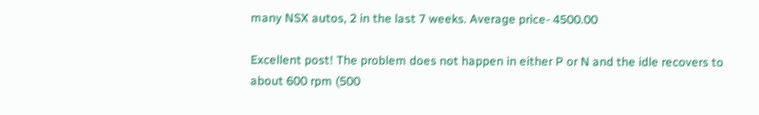many NSX autos, 2 in the last 7 weeks. Average price- 4500.00

Excellent post! The problem does not happen in either P or N and the idle recovers to about 600 rpm (500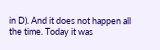in D). And it does not happen all the time. Today it was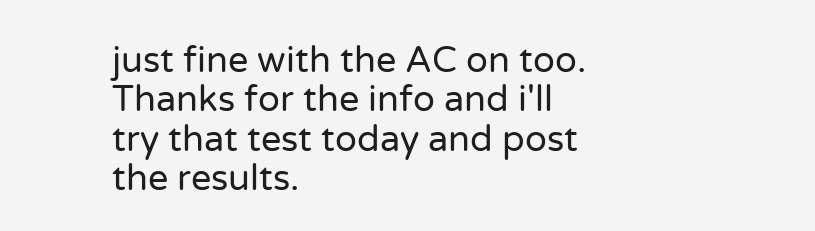just fine with the AC on too. Thanks for the info and i'll try that test today and post the results.